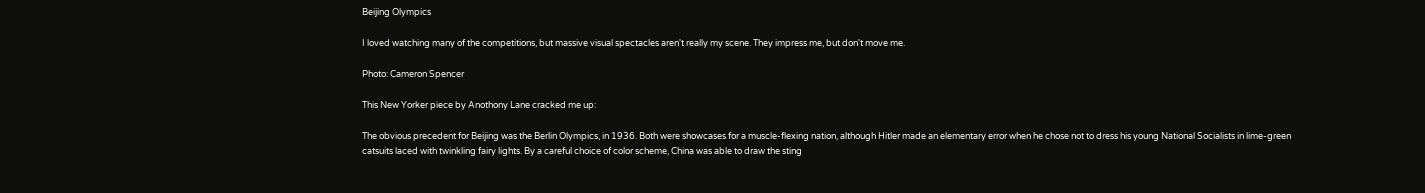Beijing Olympics

I loved watching many of the competitions, but massive visual spectacles aren't really my scene. They impress me, but don't move me.

Photo: Cameron Spencer

This New Yorker piece by Anothony Lane cracked me up:

The obvious precedent for Beijing was the Berlin Olympics, in 1936. Both were showcases for a muscle-flexing nation, although Hitler made an elementary error when he chose not to dress his young National Socialists in lime-green catsuits laced with twinkling fairy lights. By a careful choice of color scheme, China was able to draw the sting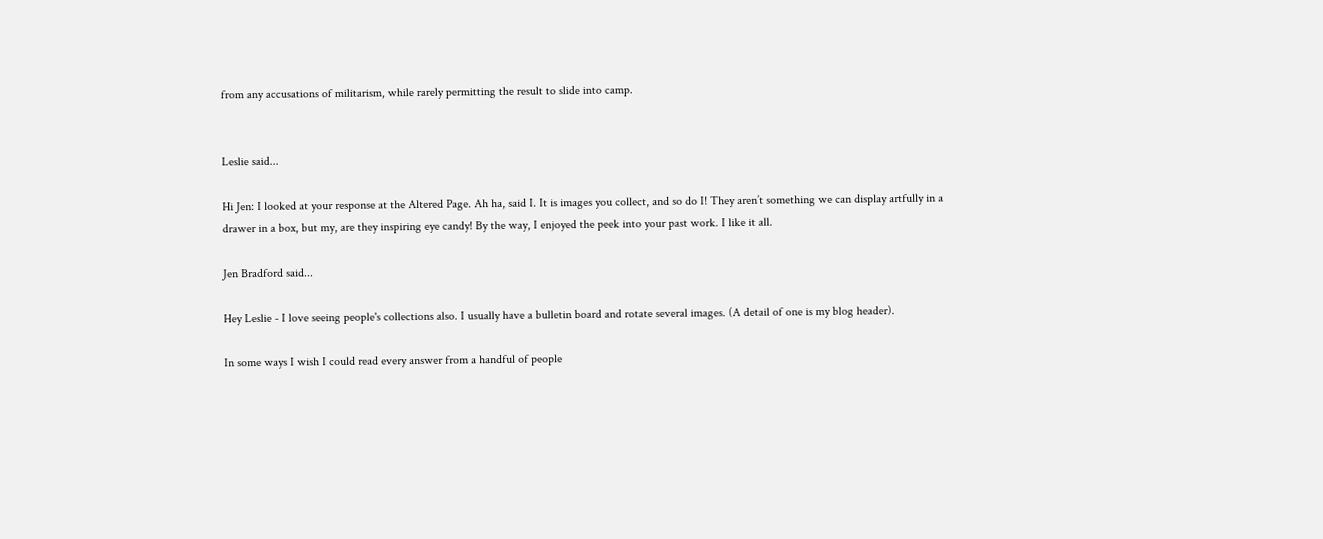from any accusations of militarism, while rarely permitting the result to slide into camp.


Leslie said...

Hi Jen: I looked at your response at the Altered Page. Ah ha, said I. It is images you collect, and so do I! They aren’t something we can display artfully in a drawer in a box, but my, are they inspiring eye candy! By the way, I enjoyed the peek into your past work. I like it all.

Jen Bradford said...

Hey Leslie - I love seeing people's collections also. I usually have a bulletin board and rotate several images. (A detail of one is my blog header).

In some ways I wish I could read every answer from a handful of people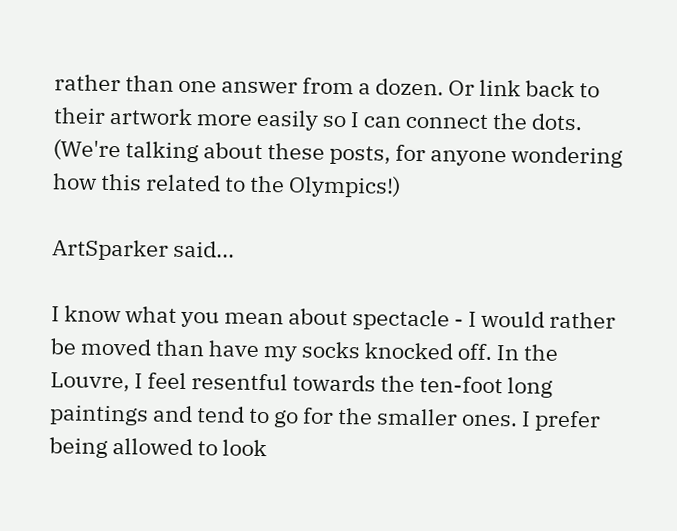rather than one answer from a dozen. Or link back to their artwork more easily so I can connect the dots. (We're talking about these posts, for anyone wondering how this related to the Olympics!)

ArtSparker said...

I know what you mean about spectacle - I would rather be moved than have my socks knocked off. In the Louvre, I feel resentful towards the ten-foot long paintings and tend to go for the smaller ones. I prefer being allowed to look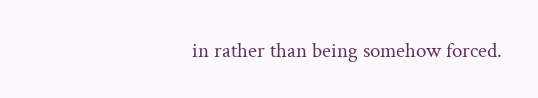in rather than being somehow forced.